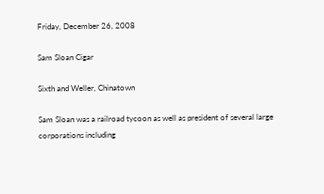Friday, December 26, 2008

Sam Sloan Cigar

Sixth and Weller, Chinatown

Sam Sloan was a railroad tycoon as well as president of several large corporations including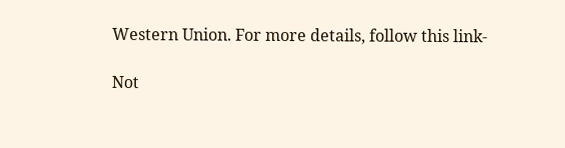Western Union. For more details, follow this link-

Not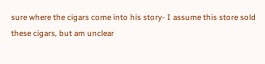sure where the cigars come into his story- I assume this store sold these cigars, but am unclear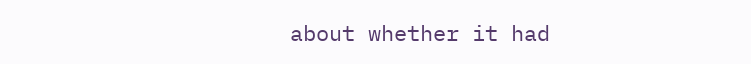about whether it had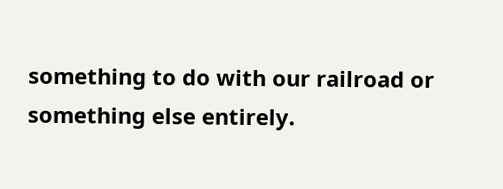something to do with our railroad or something else entirely.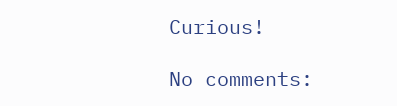Curious!

No comments: